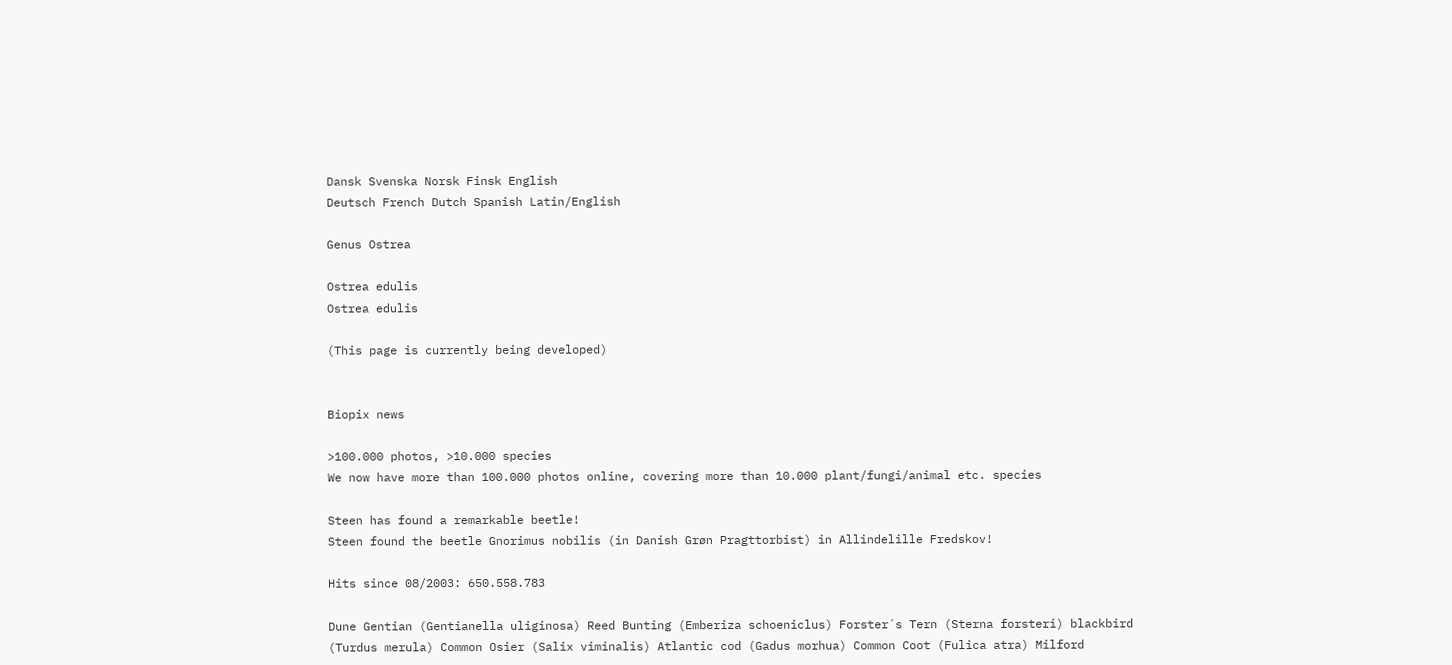Dansk Svenska Norsk Finsk English
Deutsch French Dutch Spanish Latin/English

Genus Ostrea

Ostrea edulis
Ostrea edulis

(This page is currently being developed)


Biopix news

>100.000 photos, >10.000 species
We now have more than 100.000 photos online, covering more than 10.000 plant/fungi/animal etc. species

Steen has found a remarkable beetle!
Steen found the beetle Gnorimus nobilis (in Danish Grøn Pragttorbist) in Allindelille Fredskov!

Hits since 08/2003: 650.558.783

Dune Gentian (Gentianella uliginosa) Reed Bunting (Emberiza schoeniclus) Forster´s Tern (Sterna forsteri) blackbird (Turdus merula) Common Osier (Salix viminalis) Atlantic cod (Gadus morhua) Common Coot (Fulica atra) Milford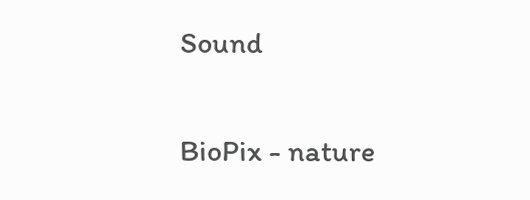Sound


BioPix - nature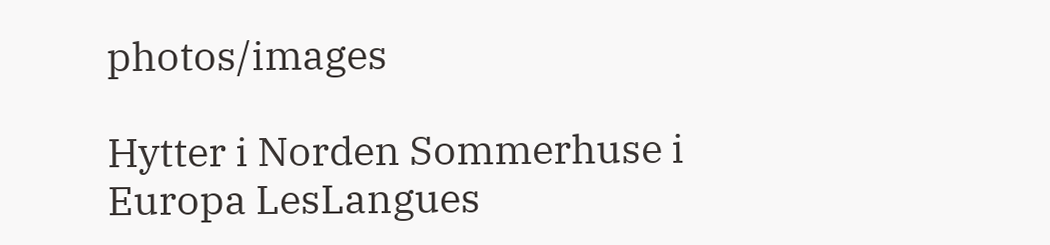photos/images

Hytter i Norden Sommerhuse i Europa LesLangues